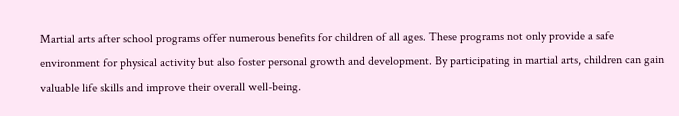Martial arts after school programs offer numerous benefits for children of all ages. These programs not only provide a safe environment for physical activity but also foster personal growth and development. By participating in martial arts, children can gain valuable life skills and improve their overall well-being.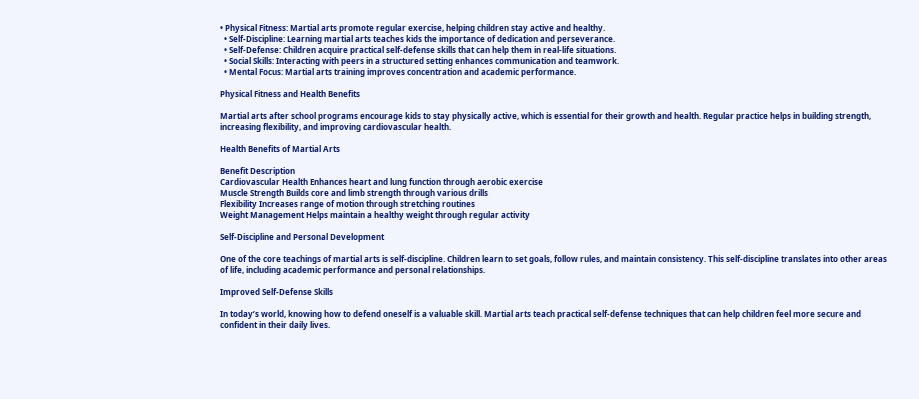• Physical Fitness: Martial arts promote regular exercise, helping children stay active and healthy.
  • Self-Discipline: Learning martial arts teaches kids the importance of dedication and perseverance.
  • Self-Defense: Children acquire practical self-defense skills that can help them in real-life situations.
  • Social Skills: Interacting with peers in a structured setting enhances communication and teamwork.
  • Mental Focus: Martial arts training improves concentration and academic performance.

Physical Fitness and Health Benefits

Martial arts after school programs encourage kids to stay physically active, which is essential for their growth and health. Regular practice helps in building strength, increasing flexibility, and improving cardiovascular health.

Health Benefits of Martial Arts

Benefit Description
Cardiovascular Health Enhances heart and lung function through aerobic exercise
Muscle Strength Builds core and limb strength through various drills
Flexibility Increases range of motion through stretching routines
Weight Management Helps maintain a healthy weight through regular activity

Self-Discipline and Personal Development

One of the core teachings of martial arts is self-discipline. Children learn to set goals, follow rules, and maintain consistency. This self-discipline translates into other areas of life, including academic performance and personal relationships.

Improved Self-Defense Skills

In today’s world, knowing how to defend oneself is a valuable skill. Martial arts teach practical self-defense techniques that can help children feel more secure and confident in their daily lives.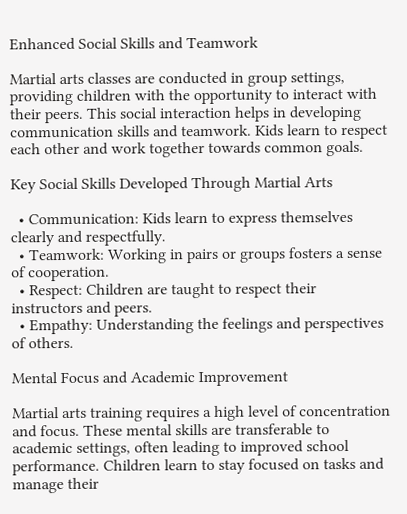Enhanced Social Skills and Teamwork

Martial arts classes are conducted in group settings, providing children with the opportunity to interact with their peers. This social interaction helps in developing communication skills and teamwork. Kids learn to respect each other and work together towards common goals.

Key Social Skills Developed Through Martial Arts

  • Communication: Kids learn to express themselves clearly and respectfully.
  • Teamwork: Working in pairs or groups fosters a sense of cooperation.
  • Respect: Children are taught to respect their instructors and peers.
  • Empathy: Understanding the feelings and perspectives of others.

Mental Focus and Academic Improvement

Martial arts training requires a high level of concentration and focus. These mental skills are transferable to academic settings, often leading to improved school performance. Children learn to stay focused on tasks and manage their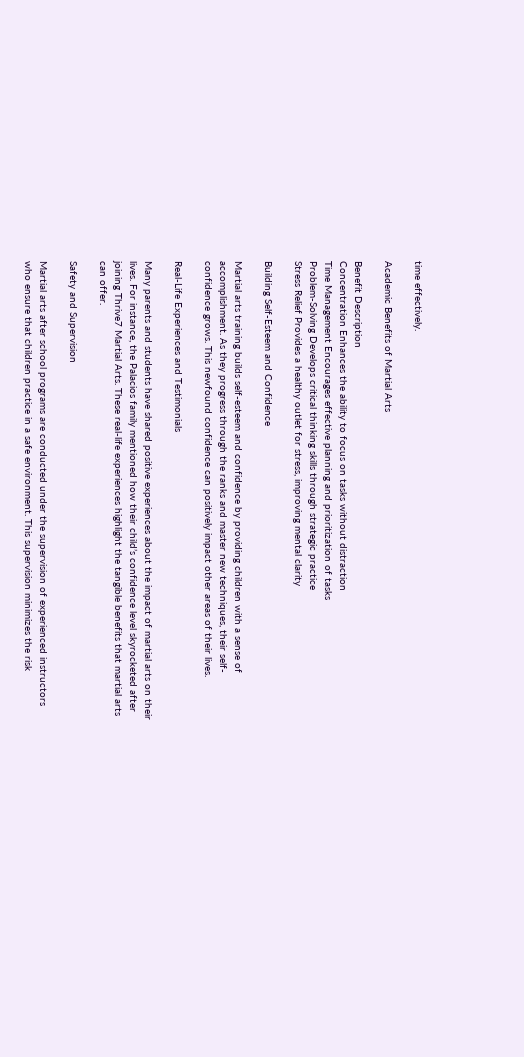time effectively.

Academic Benefits of Martial Arts

Benefit Description
Concentration Enhances the ability to focus on tasks without distraction
Time Management Encourages effective planning and prioritization of tasks
Problem-Solving Develops critical thinking skills through strategic practice
Stress Relief Provides a healthy outlet for stress, improving mental clarity

Building Self-Esteem and Confidence

Martial arts training builds self-esteem and confidence by providing children with a sense of accomplishment. As they progress through the ranks and master new techniques, their self-confidence grows. This newfound confidence can positively impact other areas of their lives.

Real-Life Experiences and Testimonials

Many parents and students have shared positive experiences about the impact of martial arts on their lives. For instance, the Palacios family mentioned how their child’s confidence level skyrocketed after joining Thrive7 Martial Arts. These real-life experiences highlight the tangible benefits that martial arts can offer.

Safety and Supervision

Martial arts after school programs are conducted under the supervision of experienced instructors who ensure that children practice in a safe environment. This supervision minimizes the risk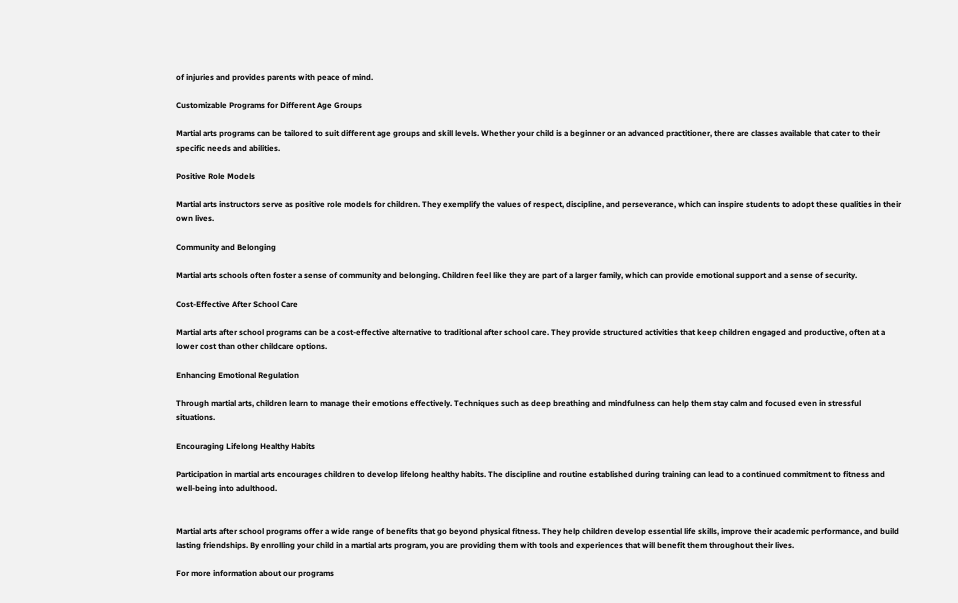of injuries and provides parents with peace of mind.

Customizable Programs for Different Age Groups

Martial arts programs can be tailored to suit different age groups and skill levels. Whether your child is a beginner or an advanced practitioner, there are classes available that cater to their specific needs and abilities.

Positive Role Models

Martial arts instructors serve as positive role models for children. They exemplify the values of respect, discipline, and perseverance, which can inspire students to adopt these qualities in their own lives.

Community and Belonging

Martial arts schools often foster a sense of community and belonging. Children feel like they are part of a larger family, which can provide emotional support and a sense of security.

Cost-Effective After School Care

Martial arts after school programs can be a cost-effective alternative to traditional after school care. They provide structured activities that keep children engaged and productive, often at a lower cost than other childcare options.

Enhancing Emotional Regulation

Through martial arts, children learn to manage their emotions effectively. Techniques such as deep breathing and mindfulness can help them stay calm and focused even in stressful situations.

Encouraging Lifelong Healthy Habits

Participation in martial arts encourages children to develop lifelong healthy habits. The discipline and routine established during training can lead to a continued commitment to fitness and well-being into adulthood.


Martial arts after school programs offer a wide range of benefits that go beyond physical fitness. They help children develop essential life skills, improve their academic performance, and build lasting friendships. By enrolling your child in a martial arts program, you are providing them with tools and experiences that will benefit them throughout their lives.

For more information about our programs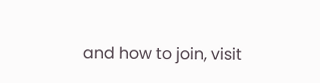and how to join, visit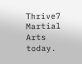Thrive7 Martial Arts today.